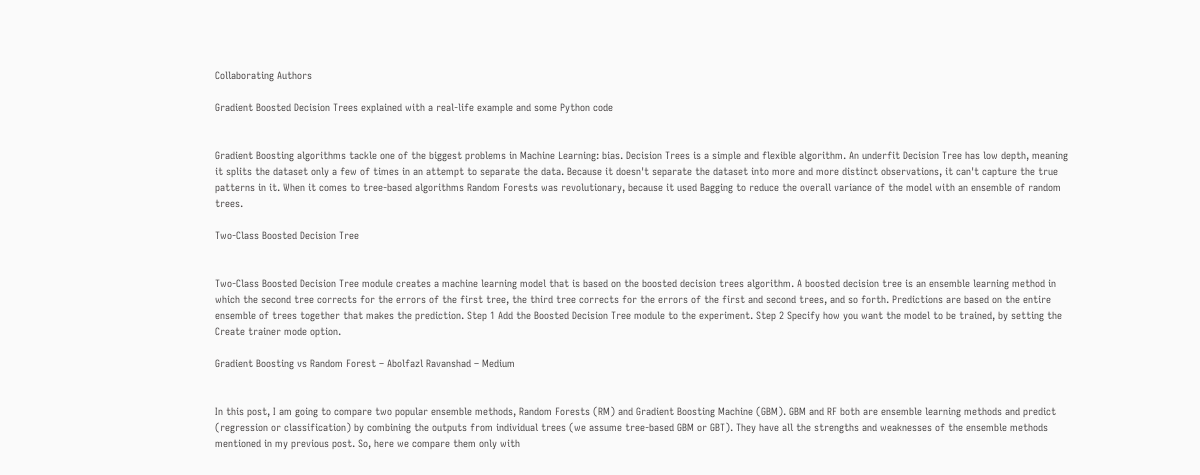Collaborating Authors

Gradient Boosted Decision Trees explained with a real-life example and some Python code


Gradient Boosting algorithms tackle one of the biggest problems in Machine Learning: bias. Decision Trees is a simple and flexible algorithm. An underfit Decision Tree has low depth, meaning it splits the dataset only a few of times in an attempt to separate the data. Because it doesn't separate the dataset into more and more distinct observations, it can't capture the true patterns in it. When it comes to tree-based algorithms Random Forests was revolutionary, because it used Bagging to reduce the overall variance of the model with an ensemble of random trees.

Two-Class Boosted Decision Tree


Two-Class Boosted Decision Tree module creates a machine learning model that is based on the boosted decision trees algorithm. A boosted decision tree is an ensemble learning method in which the second tree corrects for the errors of the first tree, the third tree corrects for the errors of the first and second trees, and so forth. Predictions are based on the entire ensemble of trees together that makes the prediction. Step 1 Add the Boosted Decision Tree module to the experiment. Step 2 Specify how you want the model to be trained, by setting the Create trainer mode option.

Gradient Boosting vs Random Forest – Abolfazl Ravanshad – Medium


In this post, I am going to compare two popular ensemble methods, Random Forests (RM) and Gradient Boosting Machine (GBM). GBM and RF both are ensemble learning methods and predict (regression or classification) by combining the outputs from individual trees (we assume tree-based GBM or GBT). They have all the strengths and weaknesses of the ensemble methods mentioned in my previous post. So, here we compare them only with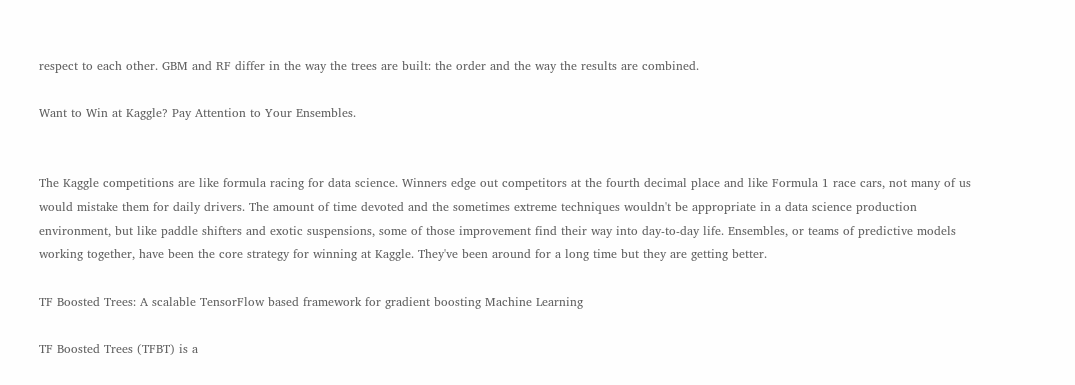respect to each other. GBM and RF differ in the way the trees are built: the order and the way the results are combined.

Want to Win at Kaggle? Pay Attention to Your Ensembles.


The Kaggle competitions are like formula racing for data science. Winners edge out competitors at the fourth decimal place and like Formula 1 race cars, not many of us would mistake them for daily drivers. The amount of time devoted and the sometimes extreme techniques wouldn't be appropriate in a data science production environment, but like paddle shifters and exotic suspensions, some of those improvement find their way into day-to-day life. Ensembles, or teams of predictive models working together, have been the core strategy for winning at Kaggle. They've been around for a long time but they are getting better.

TF Boosted Trees: A scalable TensorFlow based framework for gradient boosting Machine Learning

TF Boosted Trees (TFBT) is a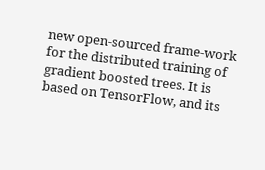new open-sourced frame-work for the distributed training of gradient boosted trees. It is based on TensorFlow, and its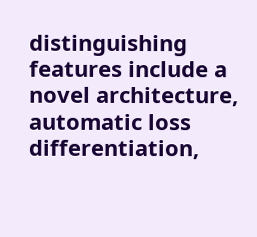distinguishing features include a novel architecture, automatic loss differentiation,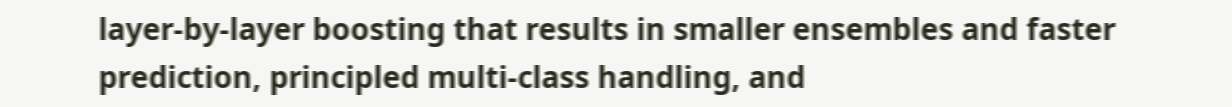layer-by-layer boosting that results in smaller ensembles and faster prediction, principled multi-class handling, and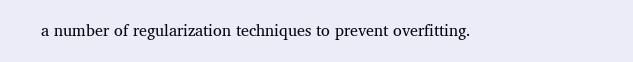a number of regularization techniques to prevent overfitting.